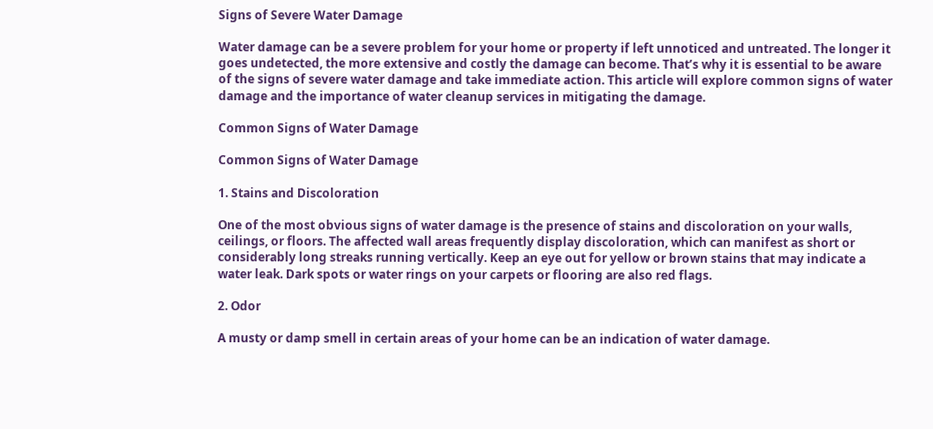Signs of Severe Water Damage

Water damage can be a severe problem for your home or property if left unnoticed and untreated. The longer it goes undetected, the more extensive and costly the damage can become. That’s why it is essential to be aware of the signs of severe water damage and take immediate action. This article will explore common signs of water damage and the importance of water cleanup services in mitigating the damage.

Common Signs of Water Damage

Common Signs of Water Damage

1. Stains and Discoloration

One of the most obvious signs of water damage is the presence of stains and discoloration on your walls, ceilings, or floors. The affected wall areas frequently display discoloration, which can manifest as short or considerably long streaks running vertically. Keep an eye out for yellow or brown stains that may indicate a water leak. Dark spots or water rings on your carpets or flooring are also red flags.

2. Odor

A musty or damp smell in certain areas of your home can be an indication of water damage.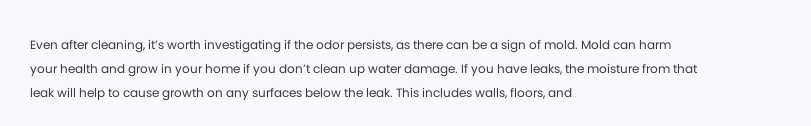Even after cleaning, it’s worth investigating if the odor persists, as there can be a sign of mold. Mold can harm your health and grow in your home if you don’t clean up water damage. If you have leaks, the moisture from that leak will help to cause growth on any surfaces below the leak. This includes walls, floors, and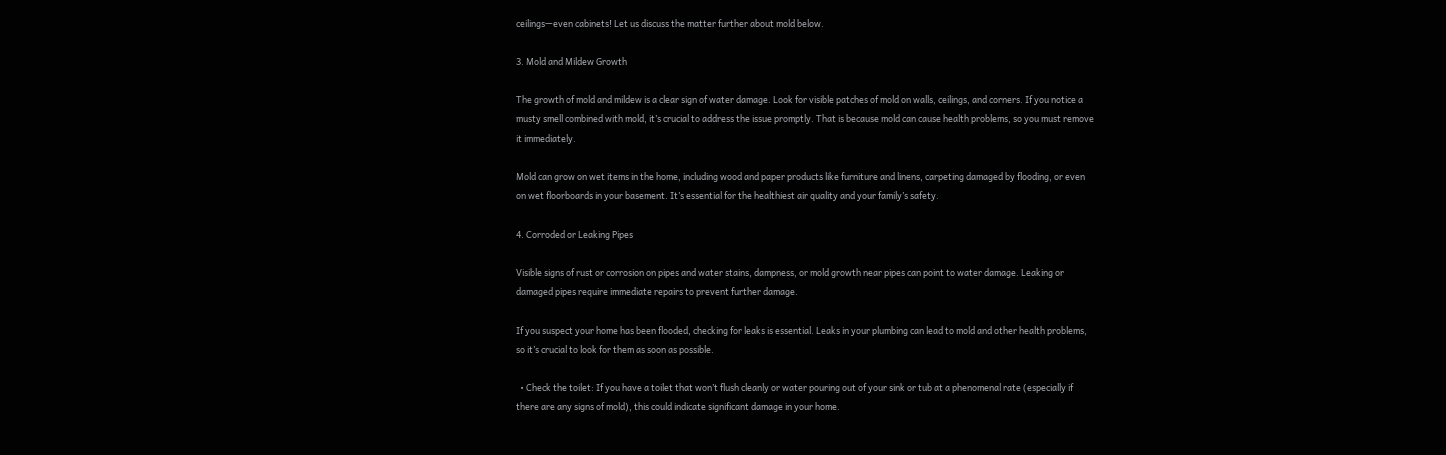ceilings—even cabinets! Let us discuss the matter further about mold below.

3. Mold and Mildew Growth

The growth of mold and mildew is a clear sign of water damage. Look for visible patches of mold on walls, ceilings, and corners. If you notice a musty smell combined with mold, it’s crucial to address the issue promptly. That is because mold can cause health problems, so you must remove it immediately.

Mold can grow on wet items in the home, including wood and paper products like furniture and linens, carpeting damaged by flooding, or even on wet floorboards in your basement. It’s essential for the healthiest air quality and your family’s safety.

4. Corroded or Leaking Pipes

Visible signs of rust or corrosion on pipes and water stains, dampness, or mold growth near pipes can point to water damage. Leaking or damaged pipes require immediate repairs to prevent further damage.

If you suspect your home has been flooded, checking for leaks is essential. Leaks in your plumbing can lead to mold and other health problems, so it’s crucial to look for them as soon as possible.

  • Check the toilet: If you have a toilet that won’t flush cleanly or water pouring out of your sink or tub at a phenomenal rate (especially if there are any signs of mold), this could indicate significant damage in your home.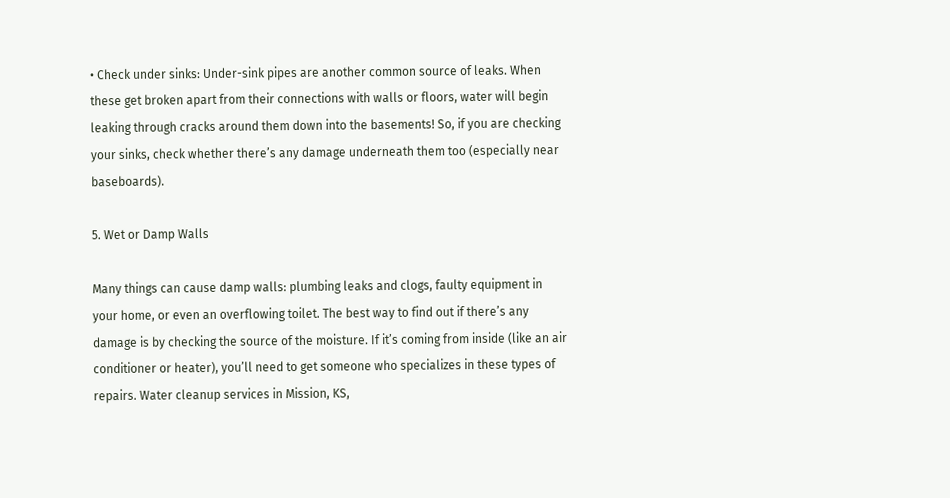• Check under sinks: Under-sink pipes are another common source of leaks. When these get broken apart from their connections with walls or floors, water will begin leaking through cracks around them down into the basements! So, if you are checking your sinks, check whether there’s any damage underneath them too (especially near baseboards).

5. Wet or Damp Walls

Many things can cause damp walls: plumbing leaks and clogs, faulty equipment in your home, or even an overflowing toilet. The best way to find out if there’s any damage is by checking the source of the moisture. If it’s coming from inside (like an air conditioner or heater), you’ll need to get someone who specializes in these types of repairs. Water cleanup services in Mission, KS,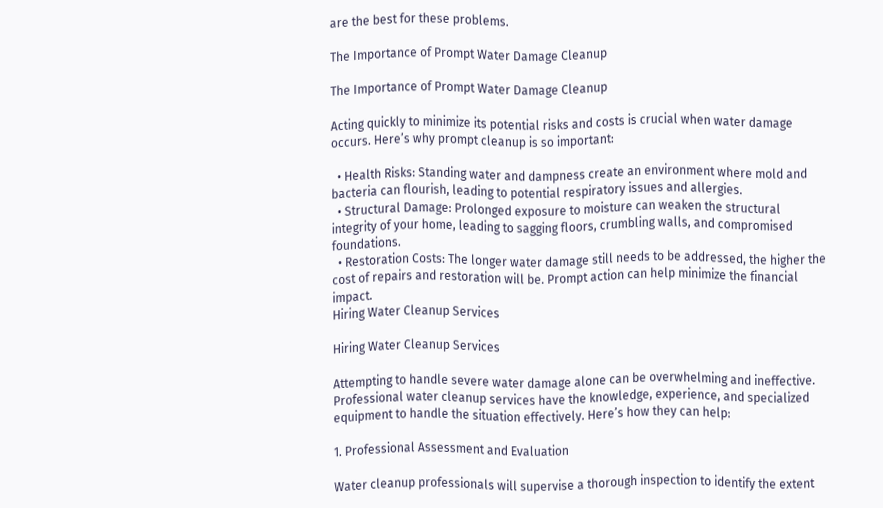are the best for these problems.

The Importance of Prompt Water Damage Cleanup

The Importance of Prompt Water Damage Cleanup

Acting quickly to minimize its potential risks and costs is crucial when water damage occurs. Here’s why prompt cleanup is so important:

  • Health Risks: Standing water and dampness create an environment where mold and bacteria can flourish, leading to potential respiratory issues and allergies.
  • Structural Damage: Prolonged exposure to moisture can weaken the structural integrity of your home, leading to sagging floors, crumbling walls, and compromised foundations.
  • Restoration Costs: The longer water damage still needs to be addressed, the higher the cost of repairs and restoration will be. Prompt action can help minimize the financial impact.
Hiring Water Cleanup Services

Hiring Water Cleanup Services

Attempting to handle severe water damage alone can be overwhelming and ineffective. Professional water cleanup services have the knowledge, experience, and specialized equipment to handle the situation effectively. Here’s how they can help:

1. Professional Assessment and Evaluation

Water cleanup professionals will supervise a thorough inspection to identify the extent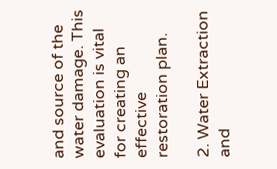and source of the water damage. This evaluation is vital for creating an effective restoration plan.

2. Water Extraction and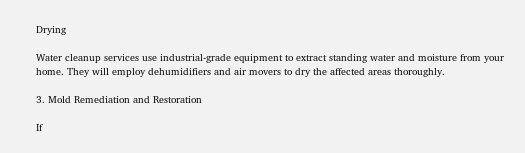Drying

Water cleanup services use industrial-grade equipment to extract standing water and moisture from your home. They will employ dehumidifiers and air movers to dry the affected areas thoroughly.

3. Mold Remediation and Restoration

If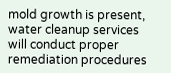mold growth is present, water cleanup services will conduct proper remediation procedures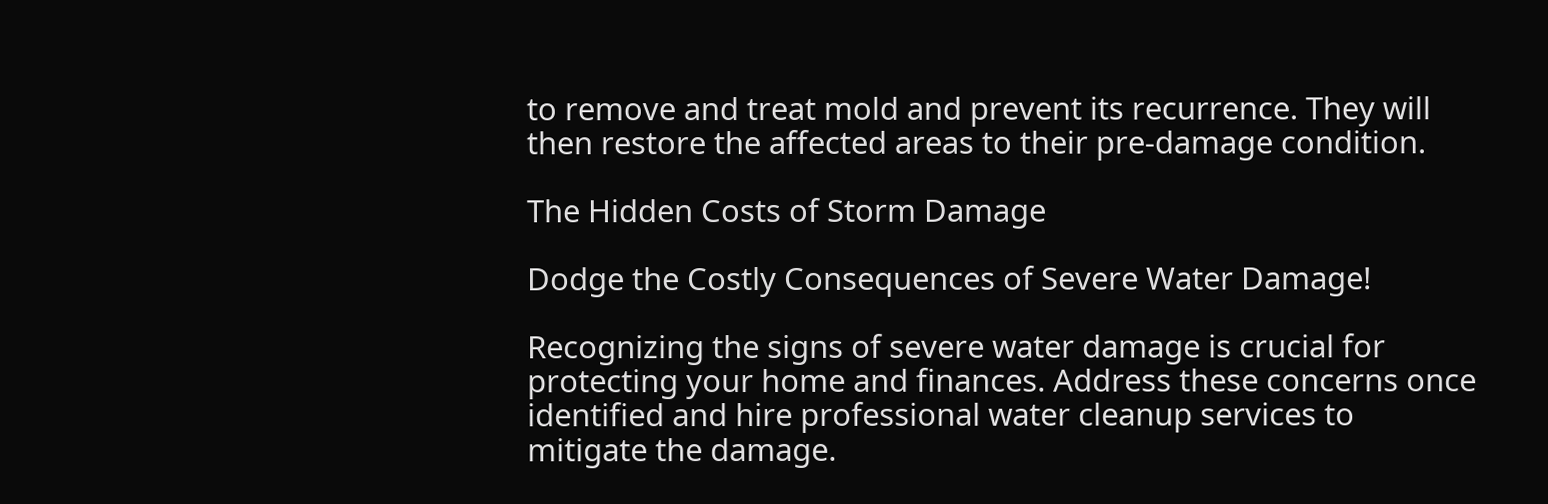to remove and treat mold and prevent its recurrence. They will then restore the affected areas to their pre-damage condition.

The Hidden Costs of Storm Damage

Dodge the Costly Consequences of Severe Water Damage!

Recognizing the signs of severe water damage is crucial for protecting your home and finances. Address these concerns once identified and hire professional water cleanup services to mitigate the damage.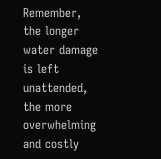Remember, the longer water damage is left unattended, the more overwhelming and costly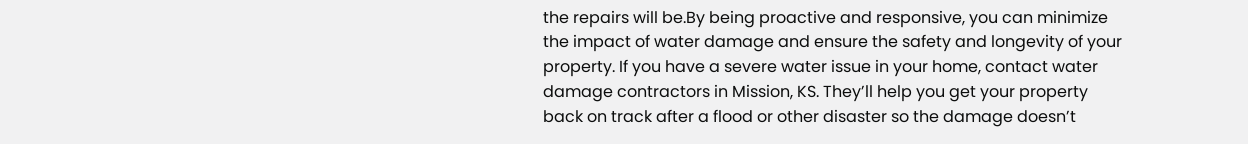the repairs will be.By being proactive and responsive, you can minimize the impact of water damage and ensure the safety and longevity of your property. If you have a severe water issue in your home, contact water damage contractors in Mission, KS. They’ll help you get your property back on track after a flood or other disaster so the damage doesn’t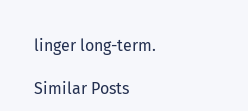linger long-term.

Similar Posts